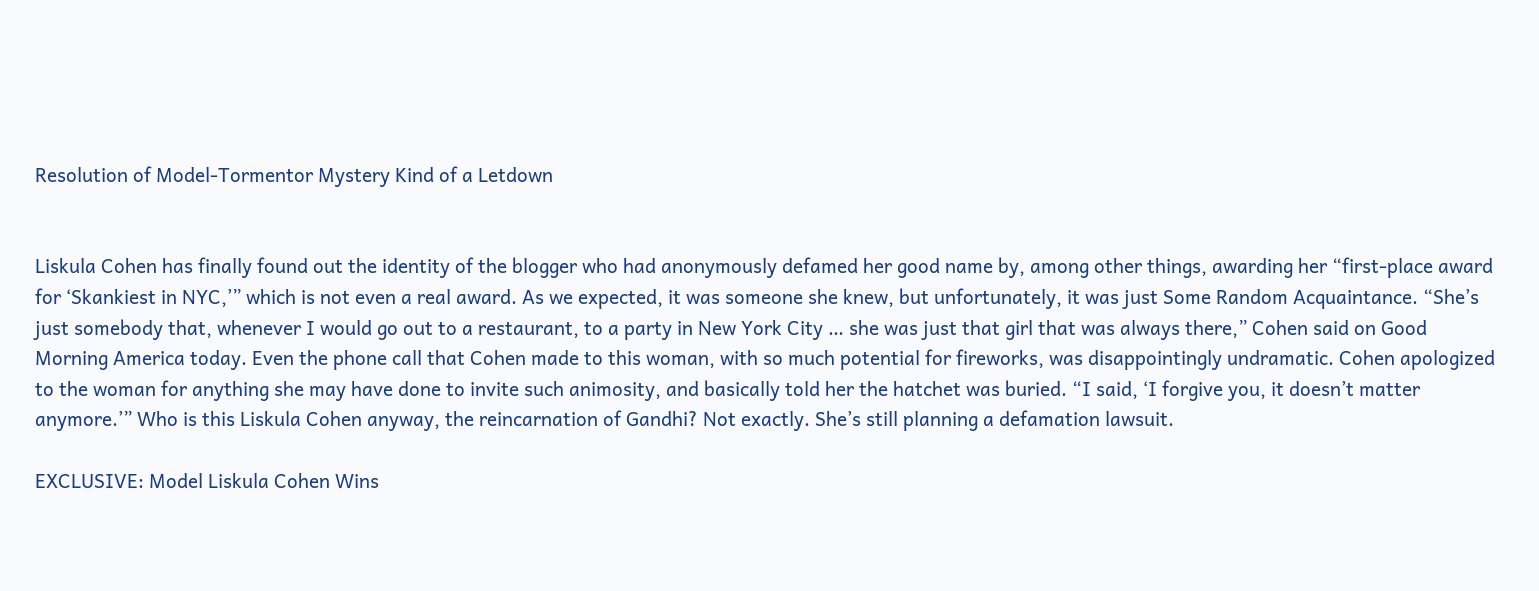Resolution of Model-Tormentor Mystery Kind of a Letdown


Liskula Cohen has finally found out the identity of the blogger who had anonymously defamed her good name by, among other things, awarding her “first-place award for ‘Skankiest in NYC,’” which is not even a real award. As we expected, it was someone she knew, but unfortunately, it was just Some Random Acquaintance. “She’s just somebody that, whenever I would go out to a restaurant, to a party in New York City … she was just that girl that was always there,” Cohen said on Good Morning America today. Even the phone call that Cohen made to this woman, with so much potential for fireworks, was disappointingly undramatic. Cohen apologized to the woman for anything she may have done to invite such animosity, and basically told her the hatchet was buried. “I said, ‘I forgive you, it doesn’t matter anymore.’” Who is this Liskula Cohen anyway, the reincarnation of Gandhi? Not exactly. She’s still planning a defamation lawsuit.

EXCLUSIVE: Model Liskula Cohen Wins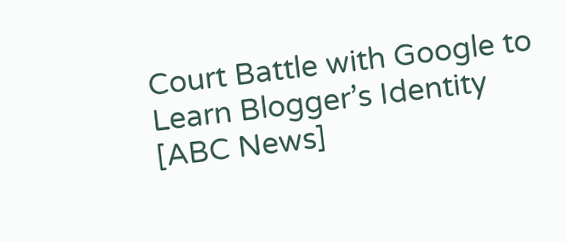Court Battle with Google to Learn Blogger’s Identity [ABC News]